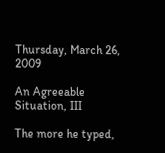Thursday, March 26, 2009

An Agreeable Situation, III

The more he typed,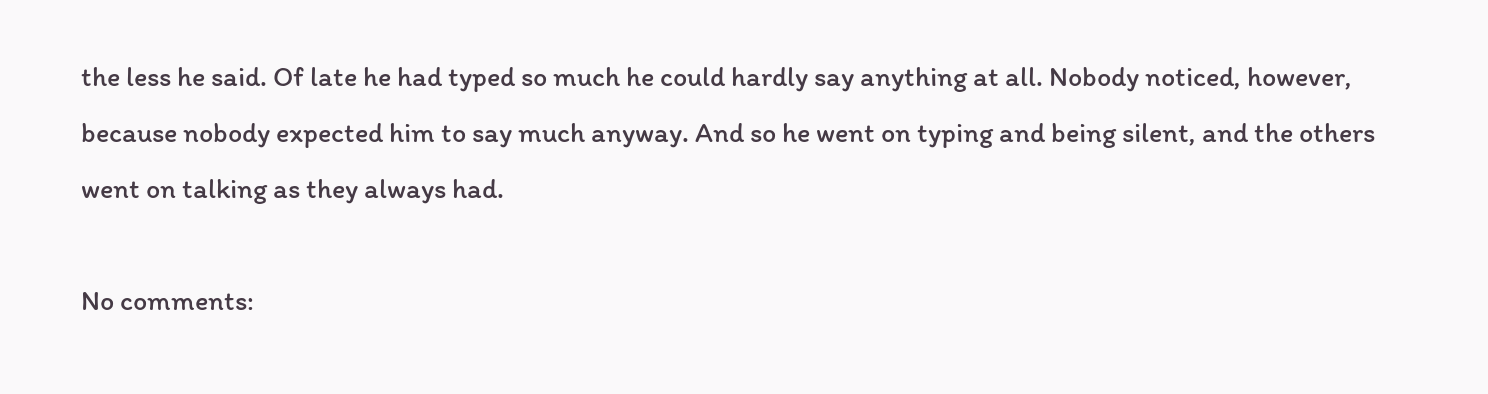the less he said. Of late he had typed so much he could hardly say anything at all. Nobody noticed, however, because nobody expected him to say much anyway. And so he went on typing and being silent, and the others went on talking as they always had.

No comments: